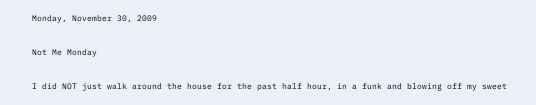Monday, November 30, 2009

Not Me Monday

I did NOT just walk around the house for the past half hour, in a funk and blowing off my sweet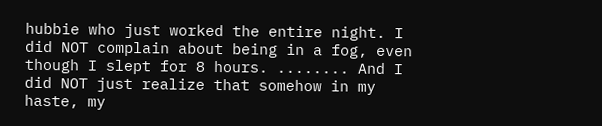hubbie who just worked the entire night. I did NOT complain about being in a fog, even though I slept for 8 hours. ........ And I did NOT just realize that somehow in my haste, my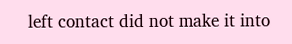left contact did not make it into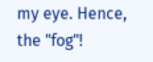my eye. Hence, the "fog"!